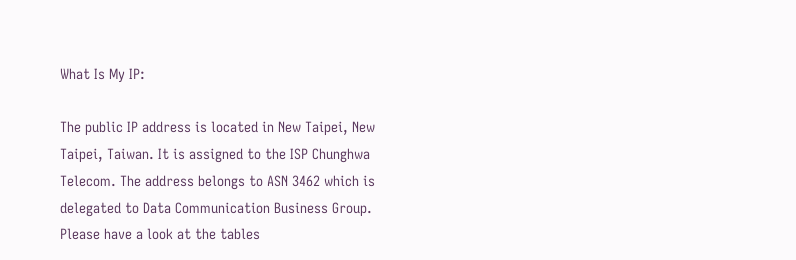What Is My IP:

The public IP address is located in New Taipei, New Taipei, Taiwan. It is assigned to the ISP Chunghwa Telecom. The address belongs to ASN 3462 which is delegated to Data Communication Business Group.
Please have a look at the tables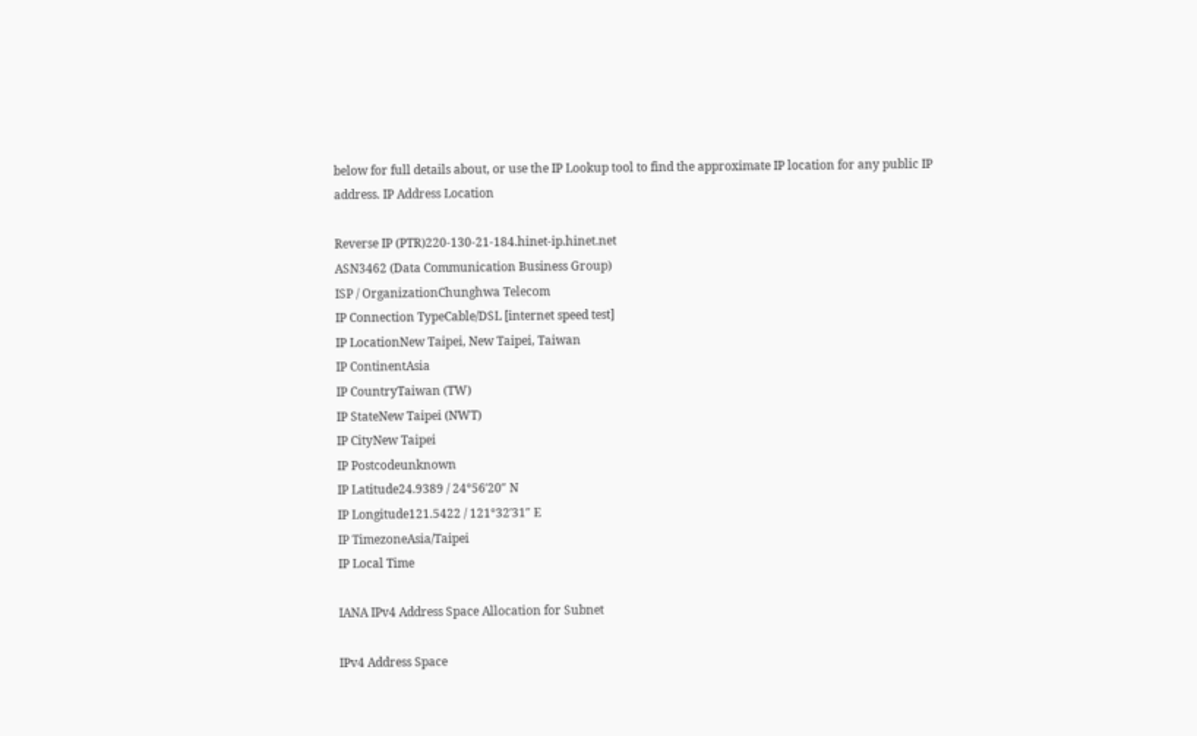below for full details about, or use the IP Lookup tool to find the approximate IP location for any public IP address. IP Address Location

Reverse IP (PTR)220-130-21-184.hinet-ip.hinet.net
ASN3462 (Data Communication Business Group)
ISP / OrganizationChunghwa Telecom
IP Connection TypeCable/DSL [internet speed test]
IP LocationNew Taipei, New Taipei, Taiwan
IP ContinentAsia
IP CountryTaiwan (TW)
IP StateNew Taipei (NWT)
IP CityNew Taipei
IP Postcodeunknown
IP Latitude24.9389 / 24°56′20″ N
IP Longitude121.5422 / 121°32′31″ E
IP TimezoneAsia/Taipei
IP Local Time

IANA IPv4 Address Space Allocation for Subnet

IPv4 Address Space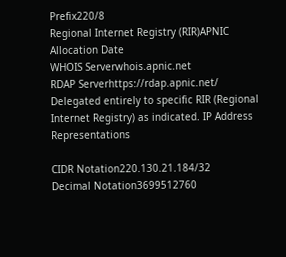Prefix220/8
Regional Internet Registry (RIR)APNIC
Allocation Date
WHOIS Serverwhois.apnic.net
RDAP Serverhttps://rdap.apnic.net/
Delegated entirely to specific RIR (Regional Internet Registry) as indicated. IP Address Representations

CIDR Notation220.130.21.184/32
Decimal Notation3699512760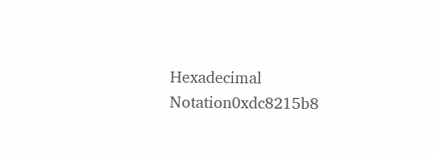Hexadecimal Notation0xdc8215b8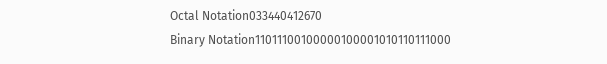Octal Notation033440412670
Binary Notation11011100100000100001010110111000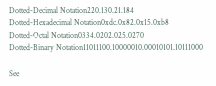Dotted-Decimal Notation220.130.21.184
Dotted-Hexadecimal Notation0xdc.0x82.0x15.0xb8
Dotted-Octal Notation0334.0202.025.0270
Dotted-Binary Notation11011100.10000010.00010101.10111000

See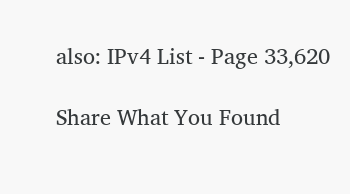also: IPv4 List - Page 33,620

Share What You Found